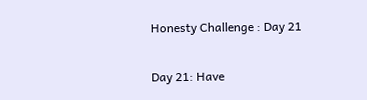Honesty Challenge : Day 21

Day 21: Have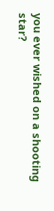you ever wished on a shooting star?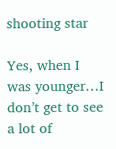shooting star

Yes, when I was younger…I don’t get to see a lot of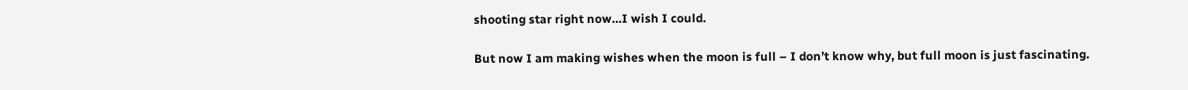shooting star right now…I wish I could.

But now I am making wishes when the moon is full – I don’t know why, but full moon is just fascinating.